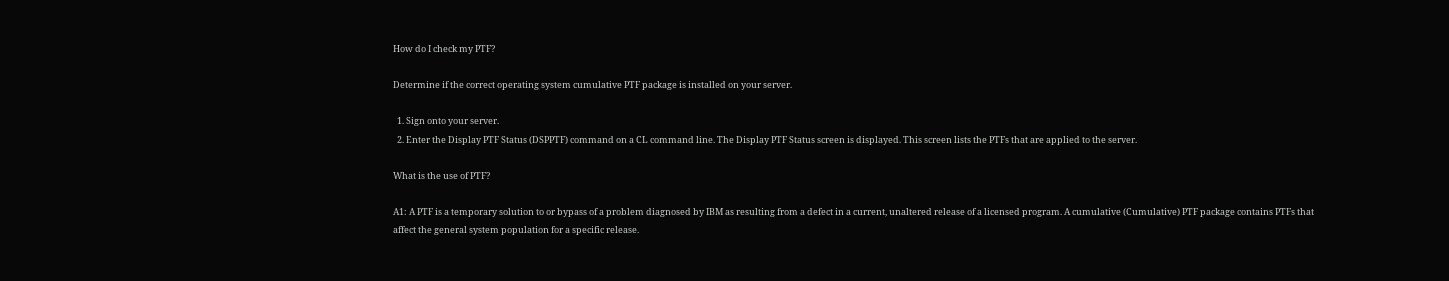How do I check my PTF?

Determine if the correct operating system cumulative PTF package is installed on your server.

  1. Sign onto your server.
  2. Enter the Display PTF Status (DSPPTF) command on a CL command line. The Display PTF Status screen is displayed. This screen lists the PTFs that are applied to the server.

What is the use of PTF?

A1: A PTF is a temporary solution to or bypass of a problem diagnosed by IBM as resulting from a defect in a current, unaltered release of a licensed program. A cumulative (Cumulative) PTF package contains PTFs that affect the general system population for a specific release.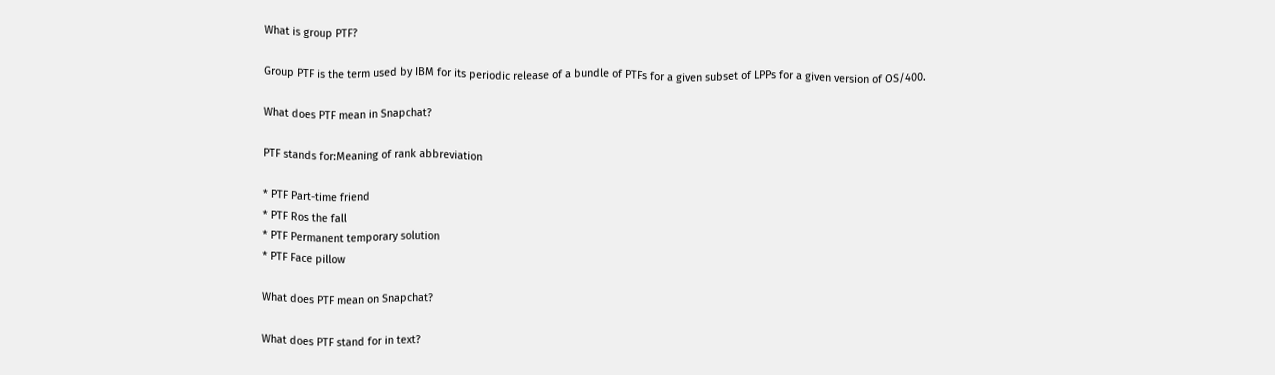What is group PTF?

Group PTF is the term used by IBM for its periodic release of a bundle of PTFs for a given subset of LPPs for a given version of OS/400.

What does PTF mean in Snapchat?

PTF stands for:Meaning of rank abbreviation

* PTF Part-time friend
* PTF Ros the fall
* PTF Permanent temporary solution
* PTF Face pillow

What does PTF mean on Snapchat?

What does PTF stand for in text?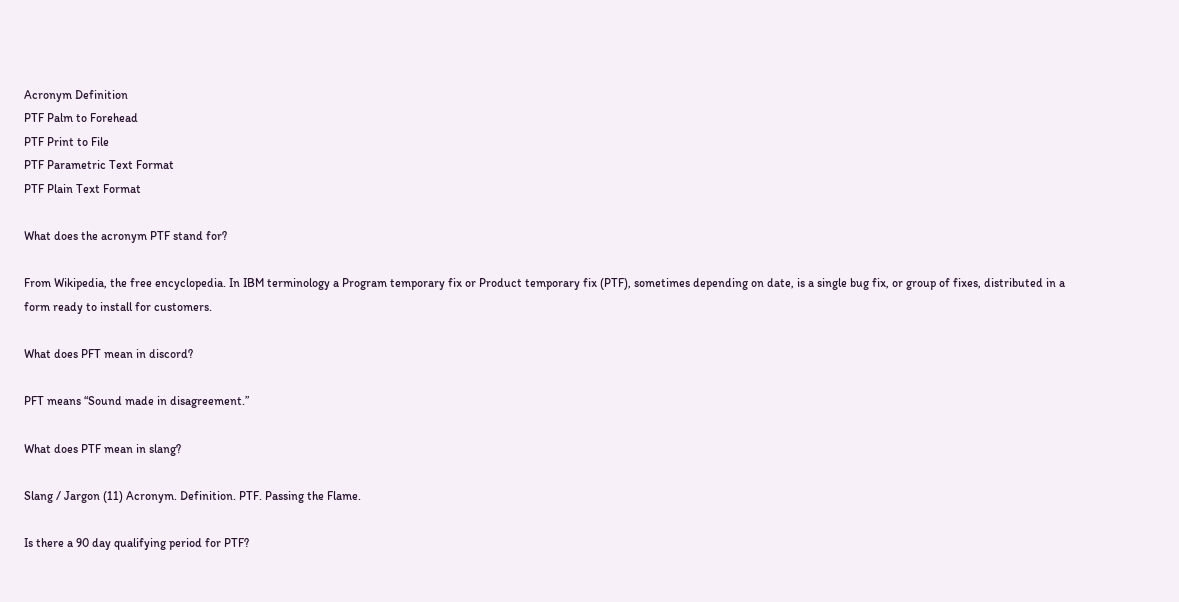Acronym Definition
PTF Palm to Forehead
PTF Print to File
PTF Parametric Text Format
PTF Plain Text Format

What does the acronym PTF stand for?

From Wikipedia, the free encyclopedia. In IBM terminology a Program temporary fix or Product temporary fix (PTF), sometimes depending on date, is a single bug fix, or group of fixes, distributed in a form ready to install for customers.

What does PFT mean in discord?

PFT means “Sound made in disagreement.”

What does PTF mean in slang?

Slang / Jargon (11) Acronym. Definition. PTF. Passing the Flame.

Is there a 90 day qualifying period for PTF?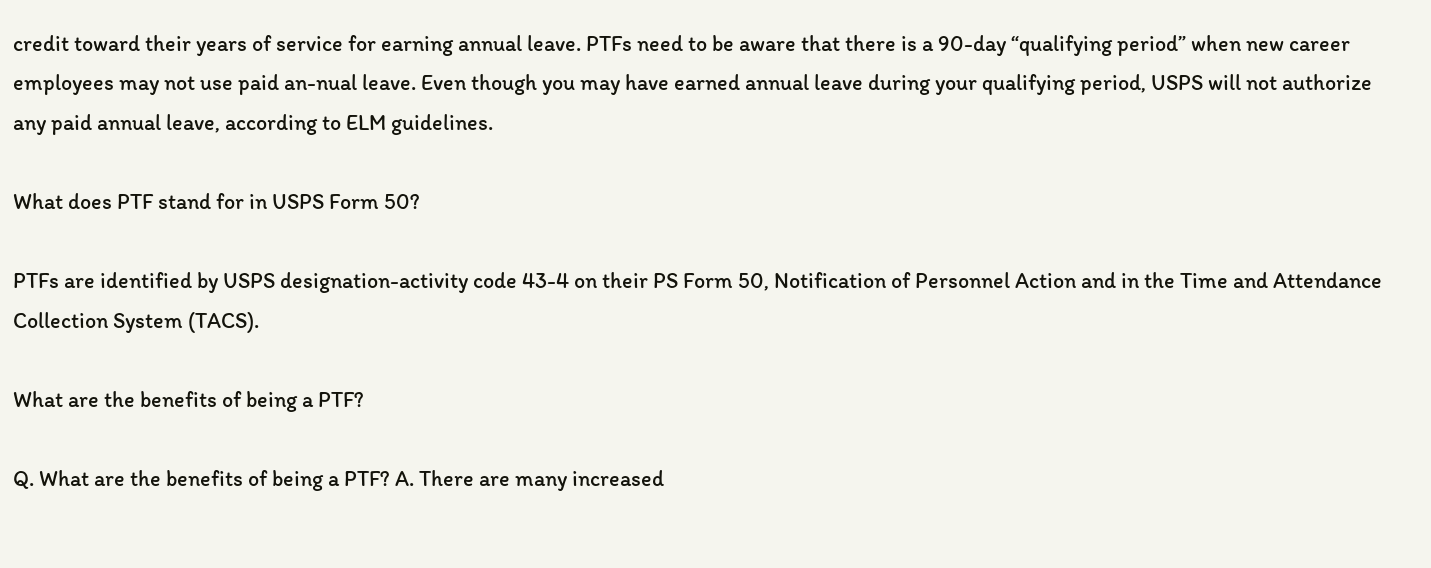credit toward their years of service for earning annual leave. PTFs need to be aware that there is a 90-day “qualifying period” when new career employees may not use paid an-nual leave. Even though you may have earned annual leave during your qualifying period, USPS will not authorize any paid annual leave, according to ELM guidelines.

What does PTF stand for in USPS Form 50?

PTFs are identified by USPS designation-activity code 43-4 on their PS Form 50, Notification of Personnel Action and in the Time and Attendance Collection System (TACS).

What are the benefits of being a PTF?

Q. What are the benefits of being a PTF? A. There are many increased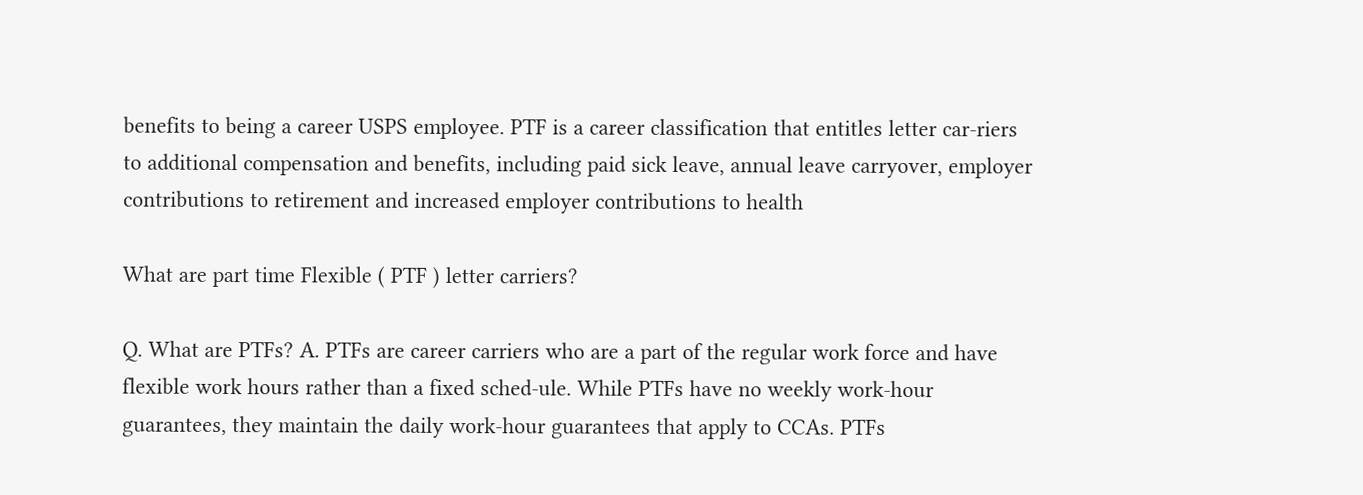benefits to being a career USPS employee. PTF is a career classification that entitles letter car-riers to additional compensation and benefits, including paid sick leave, annual leave carryover, employer contributions to retirement and increased employer contributions to health

What are part time Flexible ( PTF ) letter carriers?

Q. What are PTFs? A. PTFs are career carriers who are a part of the regular work force and have flexible work hours rather than a fixed sched-ule. While PTFs have no weekly work-hour guarantees, they maintain the daily work-hour guarantees that apply to CCAs. PTFs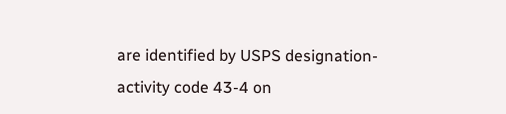are identified by USPS designation-activity code 43-4 on